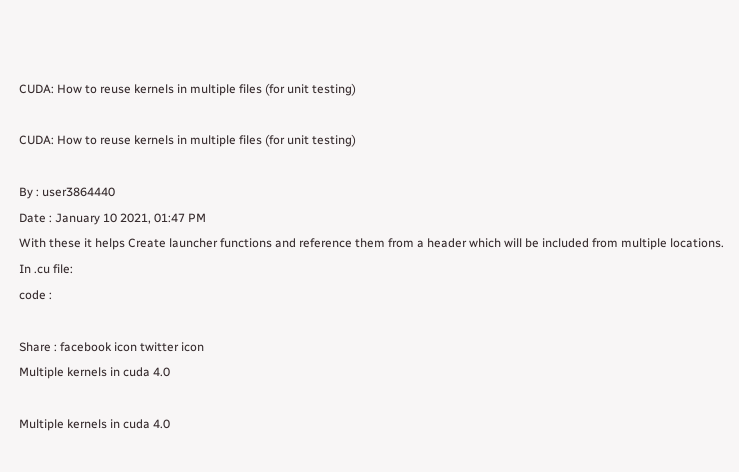CUDA: How to reuse kernels in multiple files (for unit testing)

CUDA: How to reuse kernels in multiple files (for unit testing)

By : user3864440
Date : January 10 2021, 01:47 PM
With these it helps Create launcher functions and reference them from a header which will be included from multiple locations.
In .cu file:
code :

Share : facebook icon twitter icon
Multiple kernels in cuda 4.0

Multiple kernels in cuda 4.0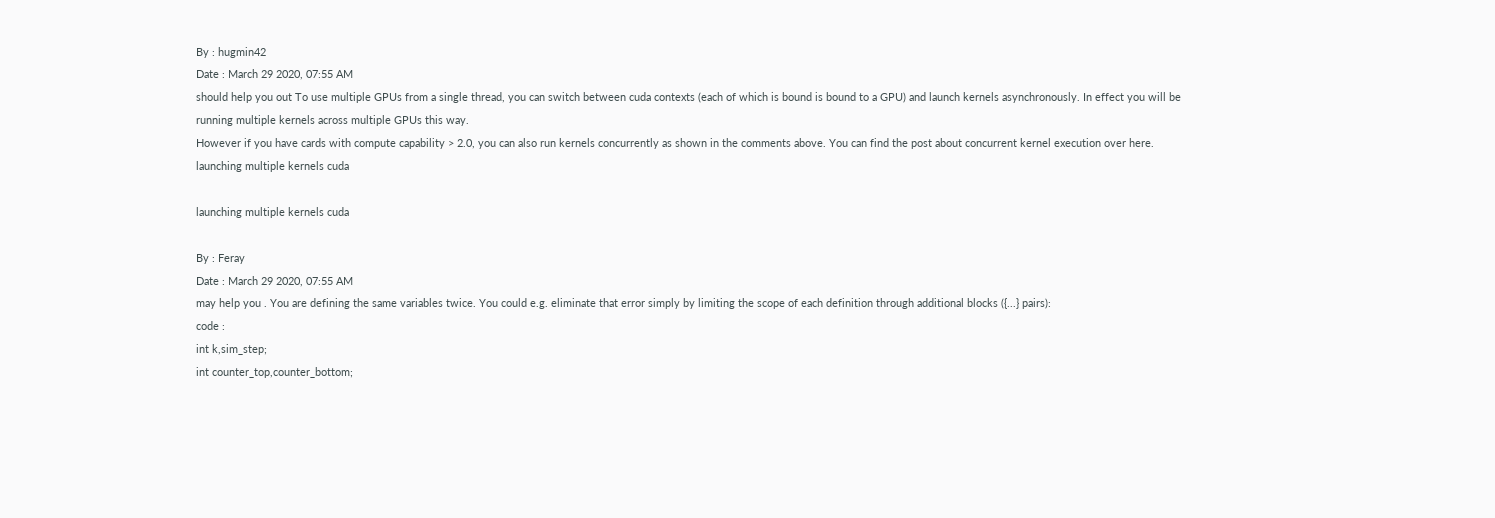By : hugmin42
Date : March 29 2020, 07:55 AM
should help you out To use multiple GPUs from a single thread, you can switch between cuda contexts (each of which is bound is bound to a GPU) and launch kernels asynchronously. In effect you will be running multiple kernels across multiple GPUs this way.
However if you have cards with compute capability > 2.0, you can also run kernels concurrently as shown in the comments above. You can find the post about concurrent kernel execution over here.
launching multiple kernels cuda

launching multiple kernels cuda

By : Feray
Date : March 29 2020, 07:55 AM
may help you . You are defining the same variables twice. You could e.g. eliminate that error simply by limiting the scope of each definition through additional blocks ({...} pairs):
code :
int k,sim_step;
int counter_top,counter_bottom;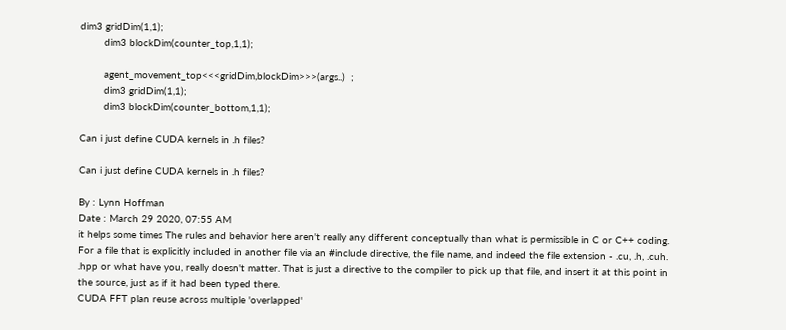dim3 gridDim(1,1);
        dim3 blockDim(counter_top,1,1);

        agent_movement_top<<<gridDim,blockDim>>>(args..)  ;
        dim3 gridDim(1,1);
        dim3 blockDim(counter_bottom,1,1);

Can i just define CUDA kernels in .h files?

Can i just define CUDA kernels in .h files?

By : Lynn Hoffman
Date : March 29 2020, 07:55 AM
it helps some times The rules and behavior here aren't really any different conceptually than what is permissible in C or C++ coding.
For a file that is explicitly included in another file via an #include directive, the file name, and indeed the file extension - .cu, .h, .cuh. .hpp or what have you, really doesn't matter. That is just a directive to the compiler to pick up that file, and insert it at this point in the source, just as if it had been typed there.
CUDA FFT plan reuse across multiple 'overlapped'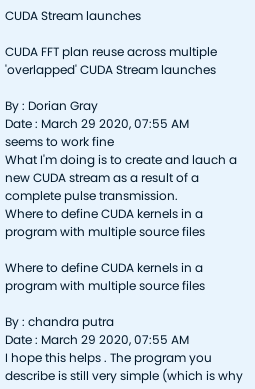CUDA Stream launches

CUDA FFT plan reuse across multiple 'overlapped' CUDA Stream launches

By : Dorian Gray
Date : March 29 2020, 07:55 AM
seems to work fine
What I'm doing is to create and lauch a new CUDA stream as a result of a complete pulse transmission.
Where to define CUDA kernels in a program with multiple source files

Where to define CUDA kernels in a program with multiple source files

By : chandra putra
Date : March 29 2020, 07:55 AM
I hope this helps . The program you describe is still very simple (which is why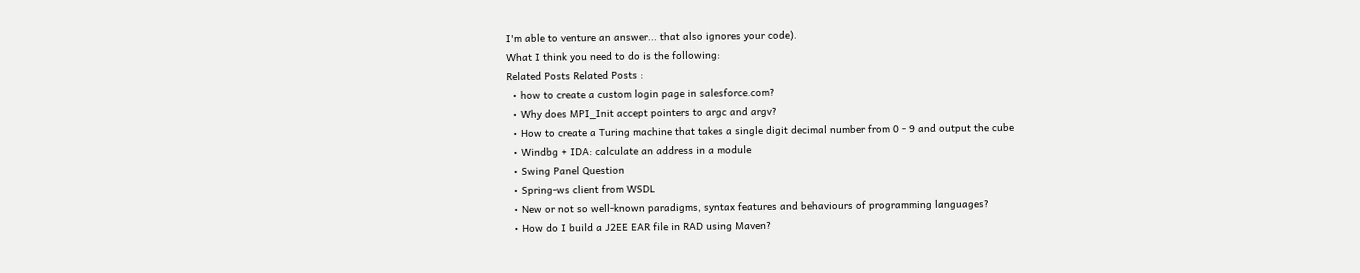I'm able to venture an answer... that also ignores your code).
What I think you need to do is the following:
Related Posts Related Posts :
  • how to create a custom login page in salesforce.com?
  • Why does MPI_Init accept pointers to argc and argv?
  • How to create a Turing machine that takes a single digit decimal number from 0 - 9 and output the cube
  • Windbg + IDA: calculate an address in a module
  • Swing Panel Question
  • Spring-ws client from WSDL
  • New or not so well-known paradigms, syntax features and behaviours of programming languages?
  • How do I build a J2EE EAR file in RAD using Maven?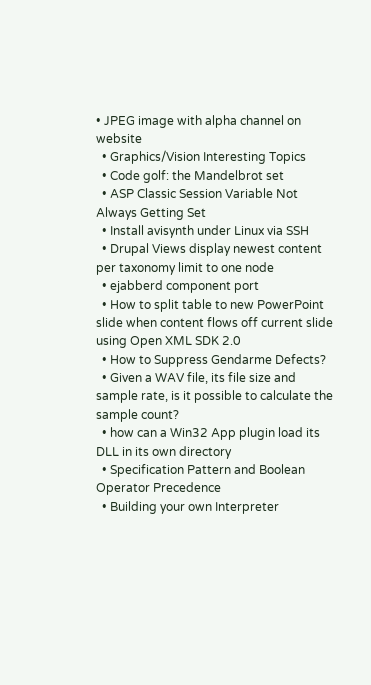• JPEG image with alpha channel on website
  • Graphics/Vision Interesting Topics
  • Code golf: the Mandelbrot set
  • ASP Classic Session Variable Not Always Getting Set
  • Install avisynth under Linux via SSH
  • Drupal Views display newest content per taxonomy limit to one node
  • ejabberd component port
  • How to split table to new PowerPoint slide when content flows off current slide using Open XML SDK 2.0
  • How to Suppress Gendarme Defects?
  • Given a WAV file, its file size and sample rate, is it possible to calculate the sample count?
  • how can a Win32 App plugin load its DLL in its own directory
  • Specification Pattern and Boolean Operator Precedence
  • Building your own Interpreter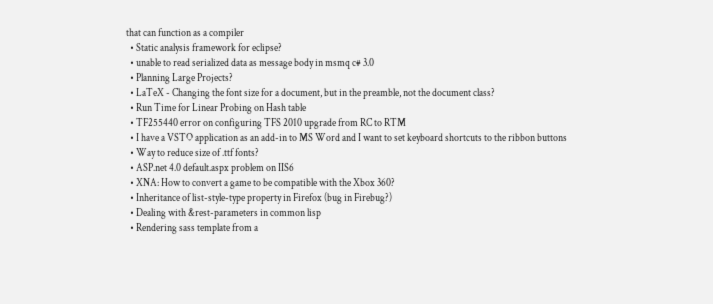that can function as a compiler
  • Static analysis framework for eclipse?
  • unable to read serialized data as message body in msmq c# 3.0
  • Planning Large Projects?
  • LaTeX - Changing the font size for a document, but in the preamble, not the document class?
  • Run Time for Linear Probing on Hash table
  • TF255440 error on configuring TFS 2010 upgrade from RC to RTM
  • I have a VSTO application as an add-in to MS Word and I want to set keyboard shortcuts to the ribbon buttons
  • Way to reduce size of .ttf fonts?
  • ASP.net 4.0 default.aspx problem on IIS6
  • XNA: How to convert a game to be compatible with the Xbox 360?
  • Inheritance of list-style-type property in Firefox (bug in Firebug?)
  • Dealing with &rest-parameters in common lisp
  • Rendering sass template from a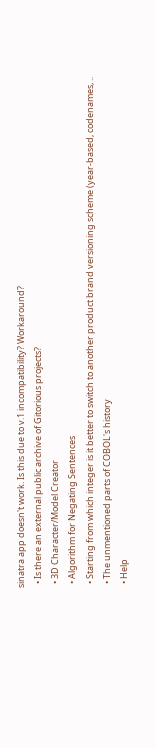sinatra app doesn't work. Is this due to v.1 incompatibility? Workaround?
  • Is there an external public archive of Gitorious projects?
  • 3D Character/Model Creator
  • Algorithm for Negating Sentences
  • Starting from which integer is it better to switch to another product brand versioning scheme (year-based, codenames, ..
  • The unmentioned parts of COBOL's history
  • Help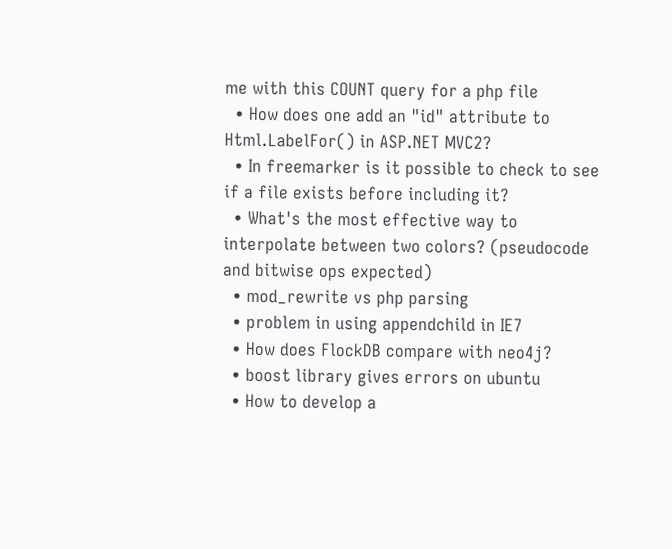me with this COUNT query for a php file
  • How does one add an "id" attribute to Html.LabelFor() in ASP.NET MVC2?
  • In freemarker is it possible to check to see if a file exists before including it?
  • What's the most effective way to interpolate between two colors? (pseudocode and bitwise ops expected)
  • mod_rewrite vs php parsing
  • problem in using appendchild in IE7
  • How does FlockDB compare with neo4j?
  • boost library gives errors on ubuntu
  • How to develop a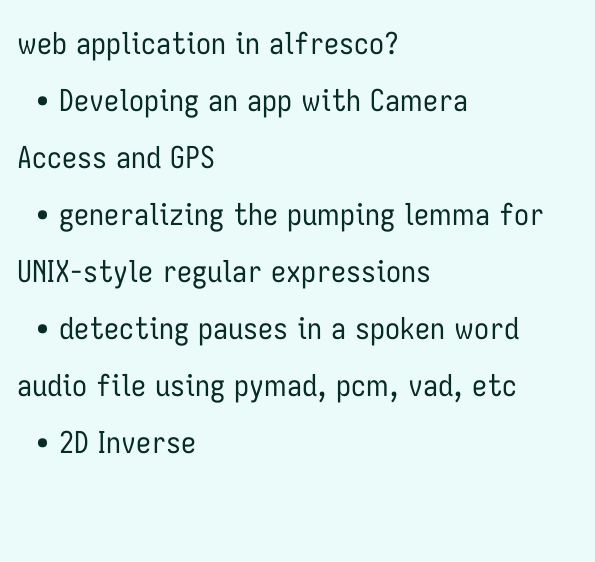web application in alfresco?
  • Developing an app with Camera Access and GPS
  • generalizing the pumping lemma for UNIX-style regular expressions
  • detecting pauses in a spoken word audio file using pymad, pcm, vad, etc
  • 2D Inverse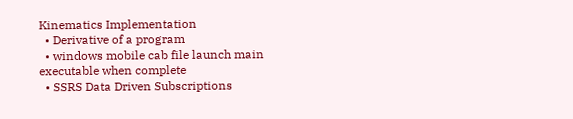Kinematics Implementation
  • Derivative of a program
  • windows mobile cab file launch main executable when complete
  • SSRS Data Driven Subscriptions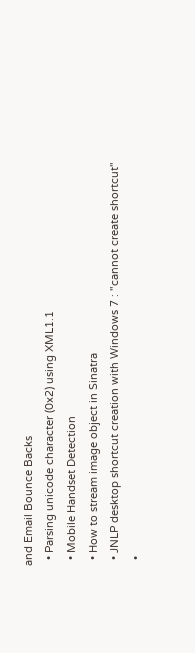and Email Bounce Backs
  • Parsing unicode character (0x2) using XML1.1
  • Mobile Handset Detection
  • How to stream image object in Sinatra
  • JNLP desktop shortcut creation with Windows 7 : "cannot create shortcut"
  •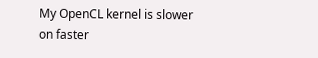My OpenCL kernel is slower on faster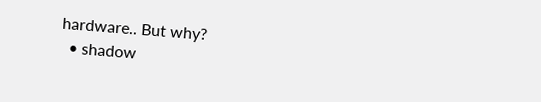hardware.. But why?
  • shadow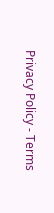Privacy Policy - Terms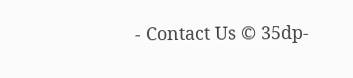- Contact Us © 35dp-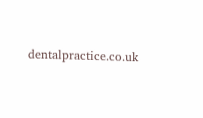dentalpractice.co.uk